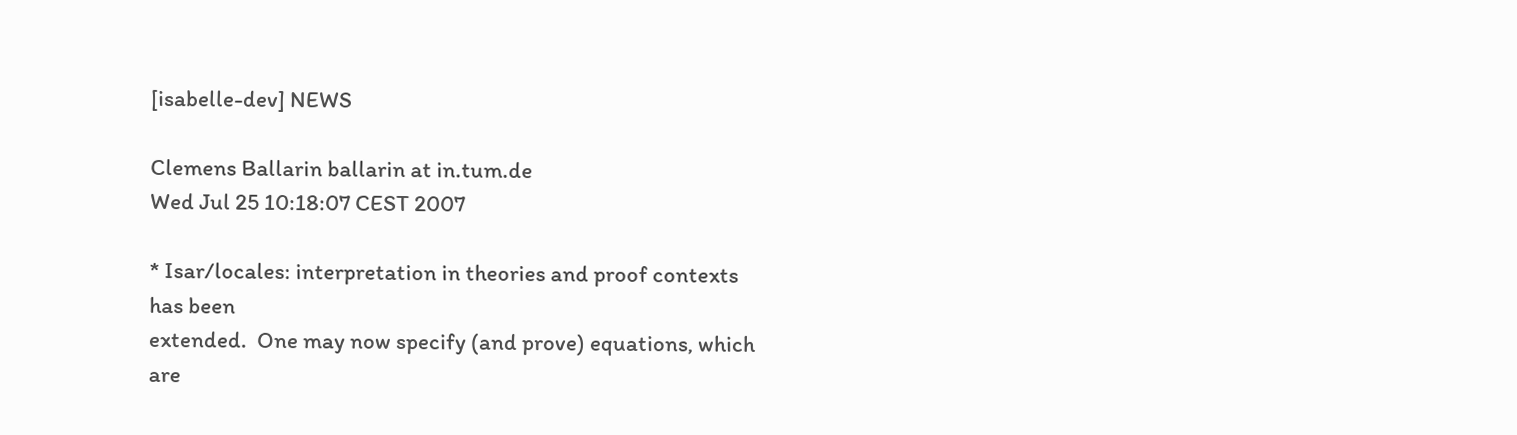[isabelle-dev] NEWS

Clemens Ballarin ballarin at in.tum.de
Wed Jul 25 10:18:07 CEST 2007

* Isar/locales: interpretation in theories and proof contexts has been
extended.  One may now specify (and prove) equations, which are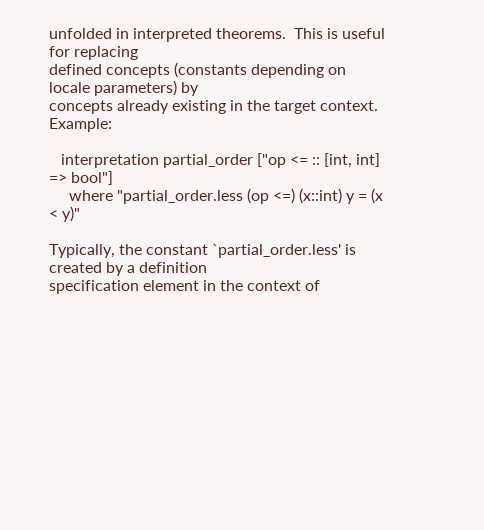unfolded in interpreted theorems.  This is useful for replacing
defined concepts (constants depending on locale parameters) by
concepts already existing in the target context.  Example:

   interpretation partial_order ["op <= :: [int, int] => bool"]
     where "partial_order.less (op <=) (x::int) y = (x < y)"

Typically, the constant `partial_order.less' is created by a definition
specification element in the context of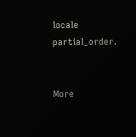locale partial_order.


More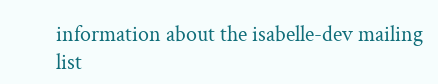information about the isabelle-dev mailing list